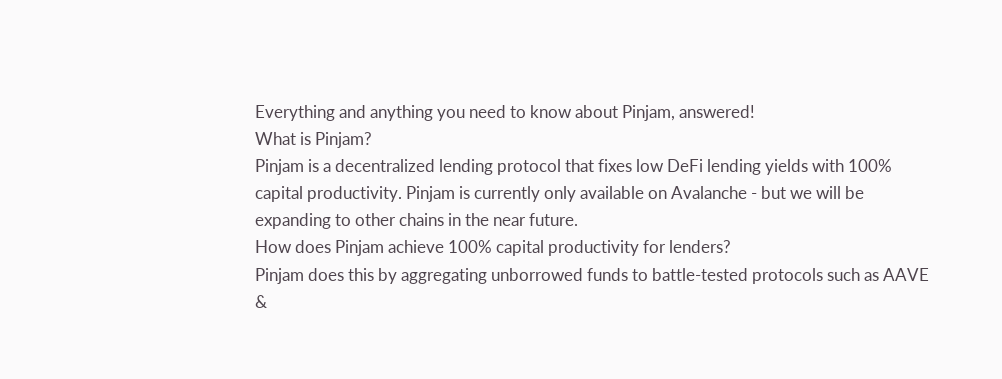Everything and anything you need to know about Pinjam, answered!
What is Pinjam?
Pinjam is a decentralized lending protocol that fixes low DeFi lending yields with 100% capital productivity. Pinjam is currently only available on Avalanche - but we will be expanding to other chains in the near future.
How does Pinjam achieve 100% capital productivity for lenders?
Pinjam does this by aggregating unborrowed funds to battle-tested protocols such as AAVE &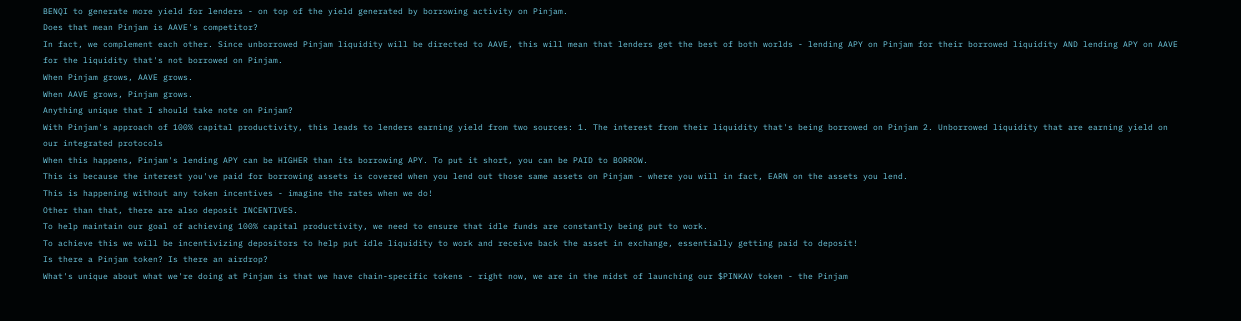BENQI to generate more yield for lenders - on top of the yield generated by borrowing activity on Pinjam.
Does that mean Pinjam is AAVE's competitor?
In fact, we complement each other. Since unborrowed Pinjam liquidity will be directed to AAVE, this will mean that lenders get the best of both worlds - lending APY on Pinjam for their borrowed liquidity AND lending APY on AAVE for the liquidity that's not borrowed on Pinjam.
When Pinjam grows, AAVE grows.
When AAVE grows, Pinjam grows.
Anything unique that I should take note on Pinjam?
With Pinjam's approach of 100% capital productivity, this leads to lenders earning yield from two sources: 1. The interest from their liquidity that's being borrowed on Pinjam 2. Unborrowed liquidity that are earning yield on our integrated protocols
When this happens, Pinjam's lending APY can be HIGHER than its borrowing APY. To put it short, you can be PAID to BORROW.
This is because the interest you've paid for borrowing assets is covered when you lend out those same assets on Pinjam - where you will in fact, EARN on the assets you lend.
This is happening without any token incentives - imagine the rates when we do!
Other than that, there are also deposit INCENTIVES.
To help maintain our goal of achieving 100% capital productivity, we need to ensure that idle funds are constantly being put to work.
To achieve this we will be incentivizing depositors to help put idle liquidity to work and receive back the asset in exchange, essentially getting paid to deposit!
Is there a Pinjam token? Is there an airdrop?
What's unique about what we're doing at Pinjam is that we have chain-specific tokens - right now, we are in the midst of launching our $PINKAV token - the Pinjam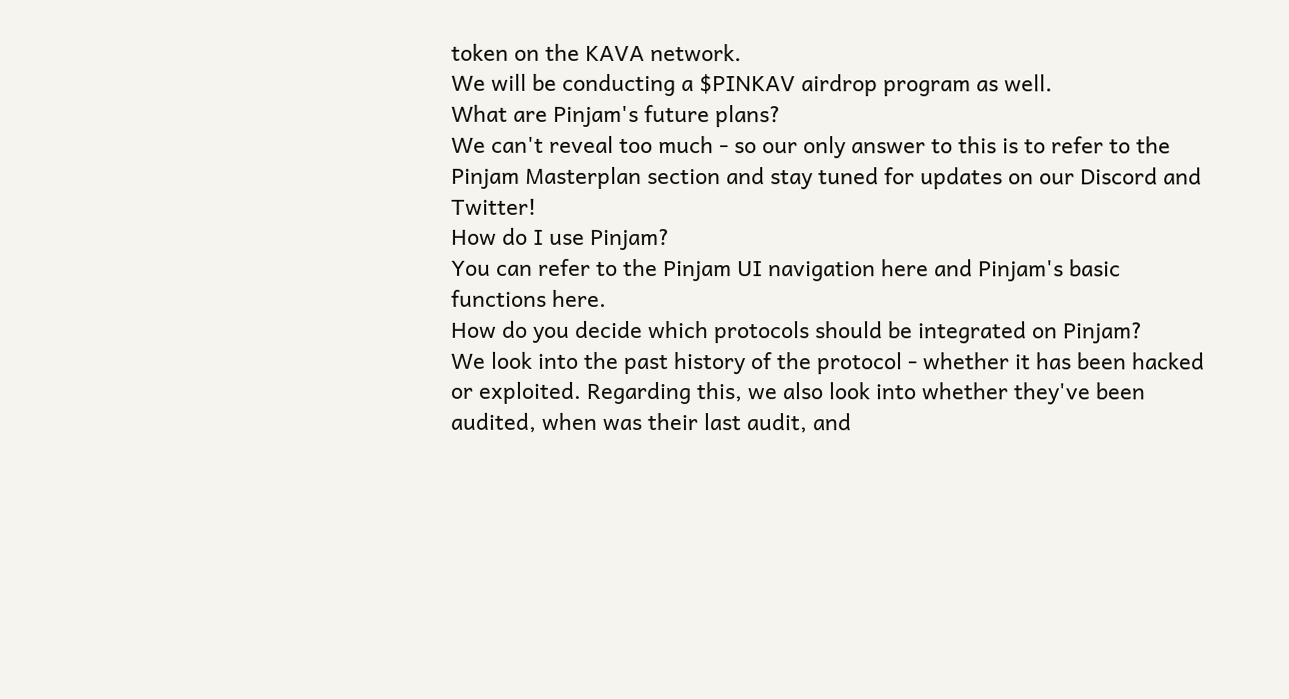token on the KAVA network.
We will be conducting a $PINKAV airdrop program as well.
What are Pinjam's future plans?
We can't reveal too much - so our only answer to this is to refer to the Pinjam Masterplan section and stay tuned for updates on our Discord and Twitter!
How do I use Pinjam?
You can refer to the Pinjam UI navigation here and Pinjam's basic functions here.
How do you decide which protocols should be integrated on Pinjam?
We look into the past history of the protocol - whether it has been hacked or exploited. Regarding this, we also look into whether they've been audited, when was their last audit, and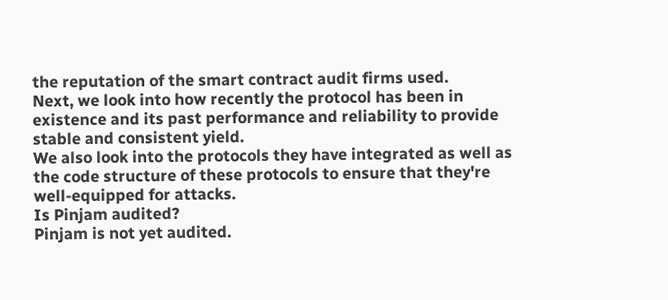the reputation of the smart contract audit firms used.
Next, we look into how recently the protocol has been in existence and its past performance and reliability to provide stable and consistent yield.
We also look into the protocols they have integrated as well as the code structure of these protocols to ensure that they're well-equipped for attacks.
Is Pinjam audited?
Pinjam is not yet audited.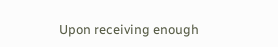Upon receiving enough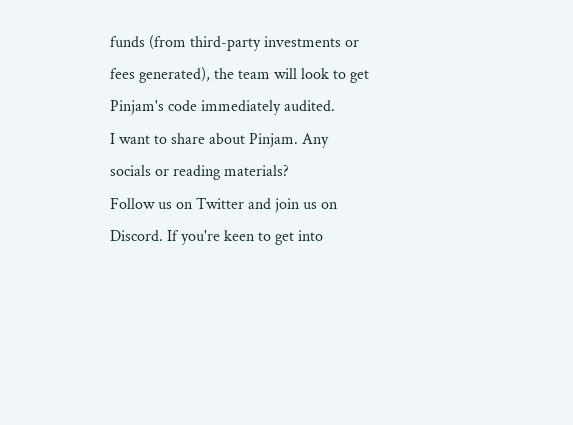funds (from third-party investments or fees generated), the team will look to get Pinjam's code immediately audited.
I want to share about Pinjam. Any socials or reading materials?
Follow us on Twitter and join us on Discord. If you're keen to get into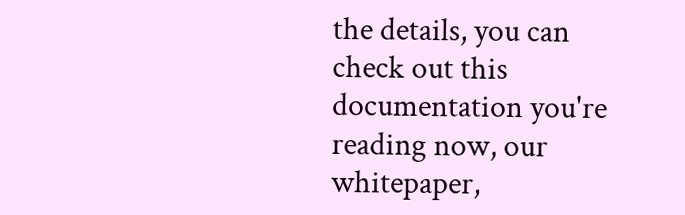the details, you can check out this documentation you're reading now, our whitepaper,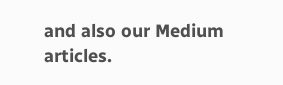and also our Medium articles.